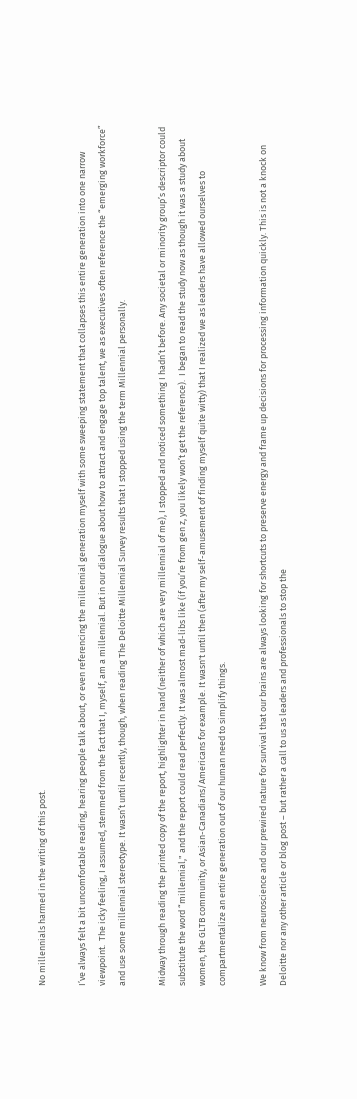No millennials harmed in the writing of this post.

I’ve always felt a bit uncomfortable reading, hearing people talk about, or even referencing the millennial generation myself with some sweeping statement that collapses this entire generation into one narrow viewpoint.  The icky feeling, I assumed, stemmed from the fact that I, myself, am a millennial. But in our dialogue about how to attract and engage top talent, we as executives often reference the “emerging workforce” and use some millennial stereotype. It wasn’t until recently, though, when reading The Deloitte Millennial Survey results that I stopped using the term Millennial personally.

Midway through reading the printed copy of the report, highlighter in hand (neither of which are very millennial of me), I stopped and noticed something I hadn’t before. Any societal or minority group’s descriptor could substitute the word “millennial," and the report could read perfectly. It was almost mad-libs like (if you’re from gen z, you likely won’t get the reference).  I began to read the study now as though it was a study about women, the GLTB community, or Asian-Canadians/Americans for example. It wasn't until then (after my self-amusement of finding myself quite witty) that I realized we as leaders have allowed ourselves to compartmentalize an entire generation out of our human need to simplify things.

We know from neuroscience and our prewired nature for survival that our brains are always looking for shortcuts to preserve energy and frame up decisions for processing information quickly. This is not a knock on Deloitte nor any other article or blog post – but rather a call to us as leaders and professionals to stop the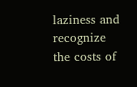laziness and recognize the costs of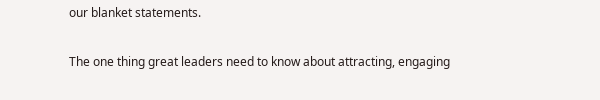our blanket statements.

The one thing great leaders need to know about attracting, engaging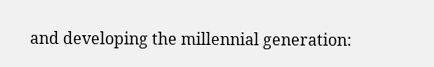and developing the millennial generation: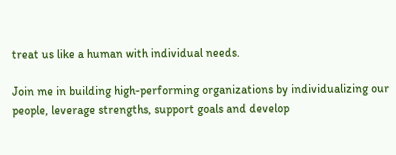treat us like a human with individual needs.

Join me in building high-performing organizations by individualizing our people, leverage strengths, support goals and develop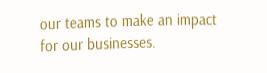our teams to make an impact for our businesses.